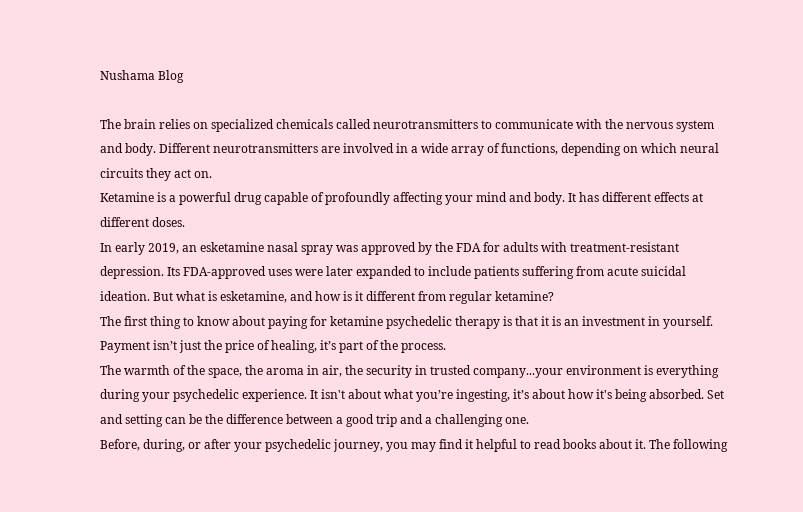Nushama Blog

The brain relies on specialized chemicals called neurotransmitters to communicate with the nervous system and body. Different neurotransmitters are involved in a wide array of functions, depending on which neural circuits they act on.
Ketamine is a powerful drug capable of profoundly affecting your mind and body. It has different effects at different doses.
In early 2019, an esketamine nasal spray was approved by the FDA for adults with treatment-resistant depression. Its FDA-approved uses were later expanded to include patients suffering from acute suicidal ideation. But what is esketamine, and how is it different from regular ketamine?
The first thing to know about paying for ketamine psychedelic therapy is that it is an investment in yourself. Payment isn’t just the price of healing, it’s part of the process.
The warmth of the space, the aroma in air, the security in trusted company...your environment is everything during your psychedelic experience. It isn't about what you’re ingesting, it’s about how it's being absorbed. Set and setting can be the difference between a good trip and a challenging one.
Before, during, or after your psychedelic journey, you may find it helpful to read books about it. The following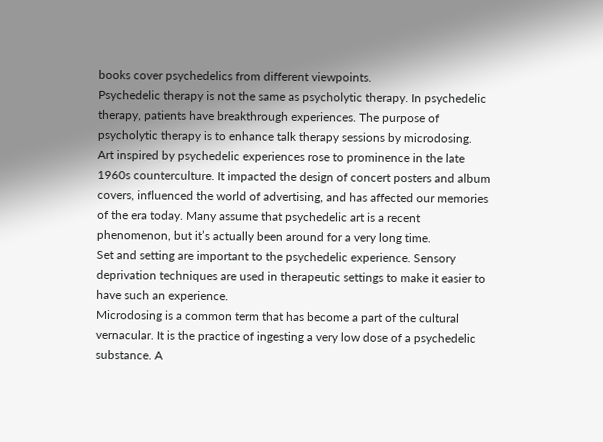books cover psychedelics from different viewpoints.
Psychedelic therapy is not the same as psycholytic therapy. In psychedelic therapy, patients have breakthrough experiences. The purpose of psycholytic therapy is to enhance talk therapy sessions by microdosing.
Art inspired by psychedelic experiences rose to prominence in the late 1960s counterculture. It impacted the design of concert posters and album covers, influenced the world of advertising, and has affected our memories of the era today. Many assume that psychedelic art is a recent phenomenon, but it’s actually been around for a very long time.
Set and setting are important to the psychedelic experience. Sensory deprivation techniques are used in therapeutic settings to make it easier to have such an experience.
Microdosing is a common term that has become a part of the cultural vernacular. It is the practice of ingesting a very low dose of a psychedelic substance. A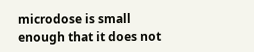microdose is small enough that it does not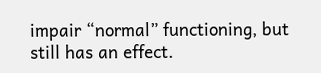impair “normal” functioning, but still has an effect.